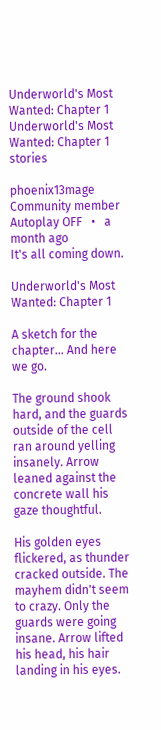Underworld's Most Wanted: Chapter 1
Underworld's Most Wanted: Chapter 1 stories

phoenix13mage Community member
Autoplay OFF   •   a month ago
It's all coming down.

Underworld's Most Wanted: Chapter 1

A sketch for the chapter... And here we go.

The ground shook hard, and the guards outside of the cell ran around yelling insanely. Arrow leaned against the concrete wall his gaze thoughtful.

His golden eyes flickered, as thunder cracked outside. The mayhem didn't seem to crazy. Only the guards were going insane. Arrow lifted his head, his hair landing in his eyes.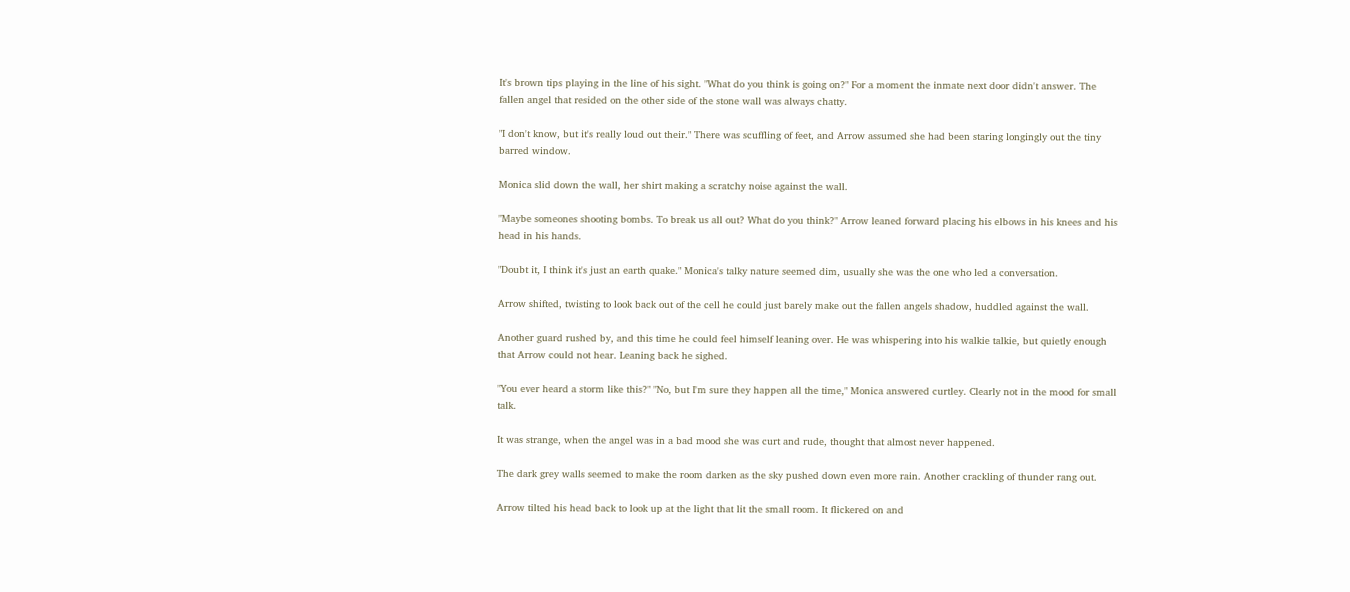It's brown tips playing in the line of his sight. "What do you think is going on?" For a moment the inmate next door didn't answer. The fallen angel that resided on the other side of the stone wall was always chatty.

"I don't know, but it's really loud out their." There was scuffling of feet, and Arrow assumed she had been staring longingly out the tiny barred window.

Monica slid down the wall, her shirt making a scratchy noise against the wall.

"Maybe someones shooting bombs. To break us all out? What do you think?" Arrow leaned forward placing his elbows in his knees and his head in his hands.

"Doubt it, I think it's just an earth quake." Monica's talky nature seemed dim, usually she was the one who led a conversation.

Arrow shifted, twisting to look back out of the cell he could just barely make out the fallen angels shadow, huddled against the wall.

Another guard rushed by, and this time he could feel himself leaning over. He was whispering into his walkie talkie, but quietly enough that Arrow could not hear. Leaning back he sighed.

"You ever heard a storm like this?" "No, but I'm sure they happen all the time," Monica answered curtley. Clearly not in the mood for small talk.

It was strange, when the angel was in a bad mood she was curt and rude, thought that almost never happened.

The dark grey walls seemed to make the room darken as the sky pushed down even more rain. Another crackling of thunder rang out.

Arrow tilted his head back to look up at the light that lit the small room. It flickered on and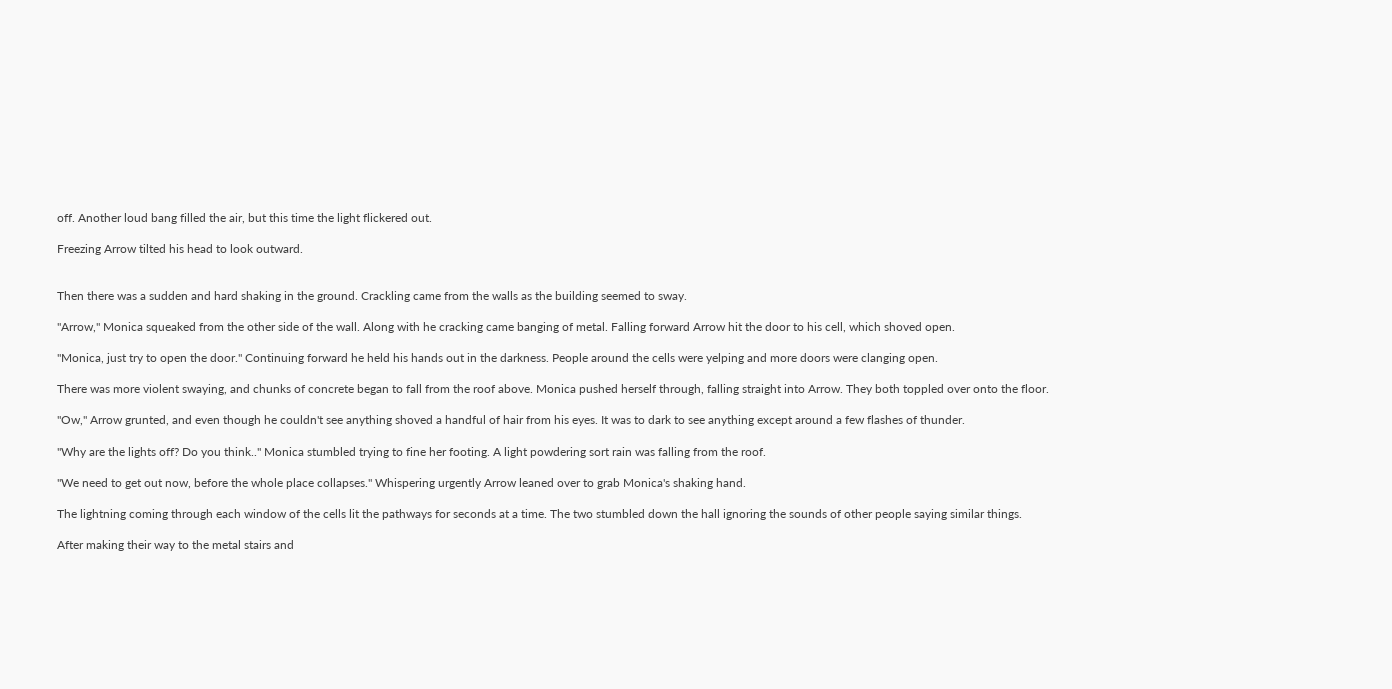off. Another loud bang filled the air, but this time the light flickered out.

Freezing Arrow tilted his head to look outward.


Then there was a sudden and hard shaking in the ground. Crackling came from the walls as the building seemed to sway.

"Arrow," Monica squeaked from the other side of the wall. Along with he cracking came banging of metal. Falling forward Arrow hit the door to his cell, which shoved open.

"Monica, just try to open the door." Continuing forward he held his hands out in the darkness. People around the cells were yelping and more doors were clanging open.

There was more violent swaying, and chunks of concrete began to fall from the roof above. Monica pushed herself through, falling straight into Arrow. They both toppled over onto the floor.

"Ow," Arrow grunted, and even though he couldn't see anything shoved a handful of hair from his eyes. It was to dark to see anything except around a few flashes of thunder.

"Why are the lights off? Do you think.." Monica stumbled trying to fine her footing. A light powdering sort rain was falling from the roof.

"We need to get out now, before the whole place collapses." Whispering urgently Arrow leaned over to grab Monica's shaking hand.

The lightning coming through each window of the cells lit the pathways for seconds at a time. The two stumbled down the hall ignoring the sounds of other people saying similar things.

After making their way to the metal stairs and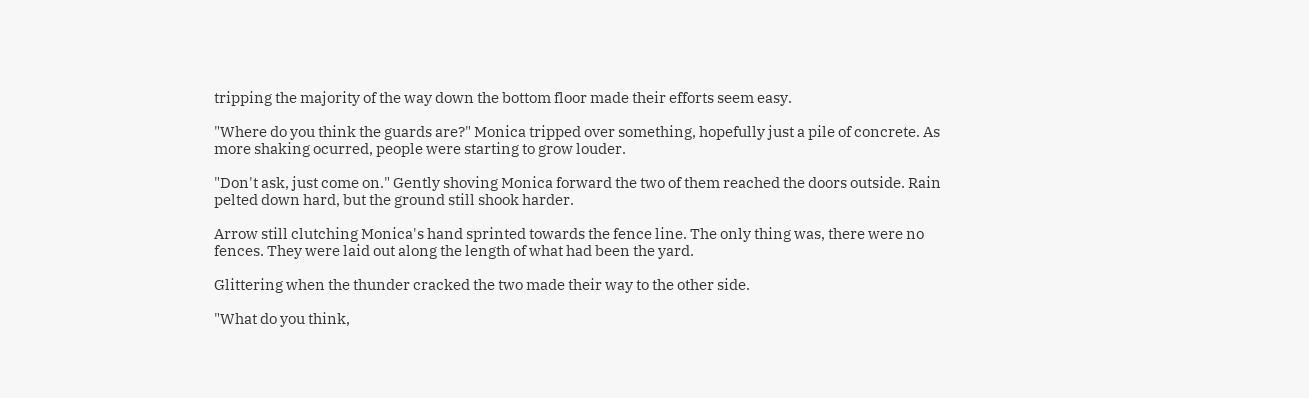tripping the majority of the way down the bottom floor made their efforts seem easy.

"Where do you think the guards are?" Monica tripped over something, hopefully just a pile of concrete. As more shaking ocurred, people were starting to grow louder.

"Don't ask, just come on." Gently shoving Monica forward the two of them reached the doors outside. Rain pelted down hard, but the ground still shook harder.

Arrow still clutching Monica's hand sprinted towards the fence line. The only thing was, there were no fences. They were laid out along the length of what had been the yard.

Glittering when the thunder cracked the two made their way to the other side.

"What do you think,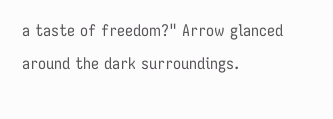a taste of freedom?" Arrow glanced around the dark surroundings.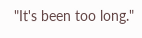"It's been too long."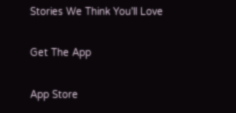Stories We Think You'll Love

Get The App

App Store